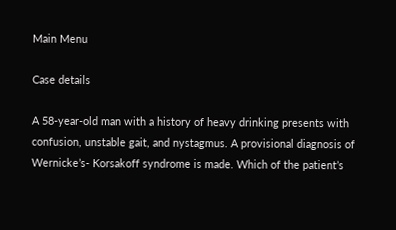Main Menu

Case details

A 58-year-old man with a history of heavy drinking presents with confusion, unstable gait, and nystagmus. A provisional diagnosis of Wernicke’s- Korsakoff syndrome is made. Which of the patient’s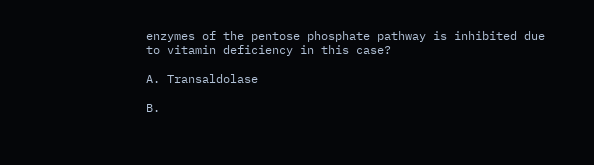enzymes of the pentose phosphate pathway is inhibited due to vitamin deficiency in this case?

A. Transaldolase

B.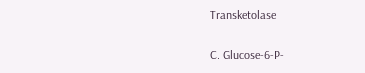Transketolase

C. Glucose-6-P-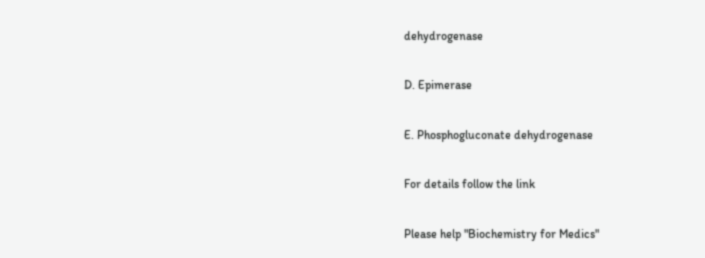dehydrogenase

D. Epimerase

E. Phosphogluconate dehydrogenase

For details follow the link

Please help "Biochemistry for Medics"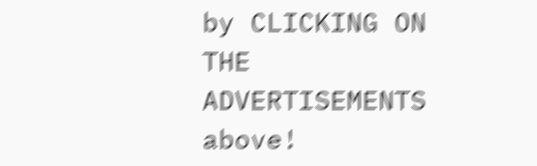by CLICKING ON THE ADVERTISEMENTS above!